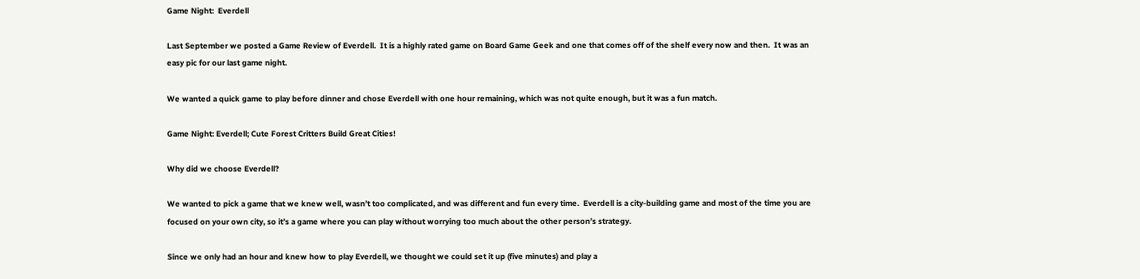Game Night:  Everdell

Last September we posted a Game Review of Everdell.  It is a highly rated game on Board Game Geek and one that comes off of the shelf every now and then.  It was an easy pic for our last game night.

We wanted a quick game to play before dinner and chose Everdell with one hour remaining, which was not quite enough, but it was a fun match.

Game Night: Everdell; Cute Forest Critters Build Great Cities!

Why did we choose Everdell?

We wanted to pick a game that we knew well, wasn’t too complicated, and was different and fun every time.  Everdell is a city-building game and most of the time you are focused on your own city, so it’s a game where you can play without worrying too much about the other person’s strategy.

Since we only had an hour and knew how to play Everdell, we thought we could set it up (five minutes) and play a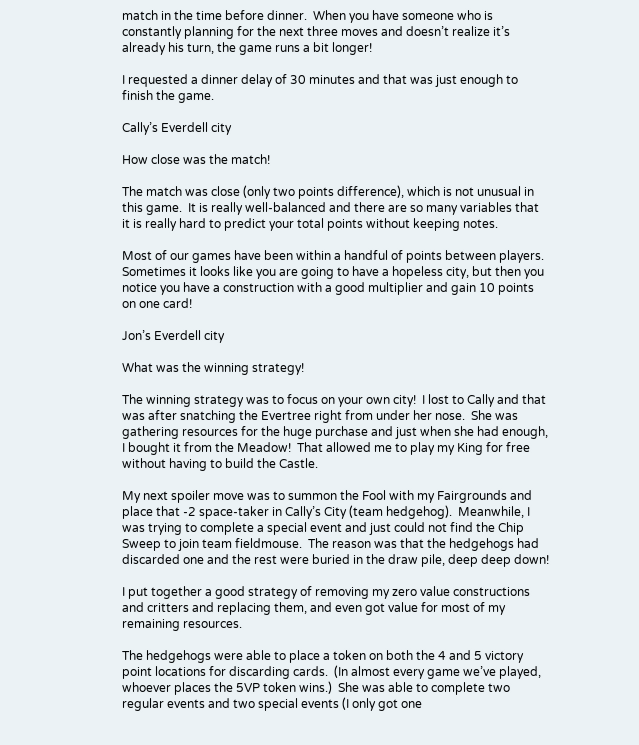match in the time before dinner.  When you have someone who is constantly planning for the next three moves and doesn’t realize it’s already his turn, the game runs a bit longer!

I requested a dinner delay of 30 minutes and that was just enough to finish the game.

Cally’s Everdell city

How close was the match!

The match was close (only two points difference), which is not unusual in this game.  It is really well-balanced and there are so many variables that it is really hard to predict your total points without keeping notes.

Most of our games have been within a handful of points between players.  Sometimes it looks like you are going to have a hopeless city, but then you notice you have a construction with a good multiplier and gain 10 points on one card!

Jon’s Everdell city

What was the winning strategy!

The winning strategy was to focus on your own city!  I lost to Cally and that was after snatching the Evertree right from under her nose.  She was gathering resources for the huge purchase and just when she had enough, I bought it from the Meadow!  That allowed me to play my King for free without having to build the Castle.

My next spoiler move was to summon the Fool with my Fairgrounds and place that -2 space-taker in Cally’s City (team hedgehog).  Meanwhile, I was trying to complete a special event and just could not find the Chip Sweep to join team fieldmouse.  The reason was that the hedgehogs had discarded one and the rest were buried in the draw pile, deep deep down!

I put together a good strategy of removing my zero value constructions and critters and replacing them, and even got value for most of my remaining resources.

The hedgehogs were able to place a token on both the 4 and 5 victory point locations for discarding cards.  (In almost every game we’ve played, whoever places the 5VP token wins.)  She was able to complete two regular events and two special events (I only got one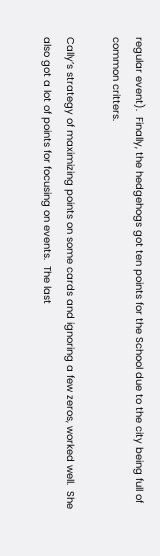regular event).  Finally, the hedgehogs got ten points for the School due to the city being full of common critters.

Cally’s strategy of maximizing points on some cards and ignoring a few zeros, worked well.  She also got a lot of points for focusing on events.  The last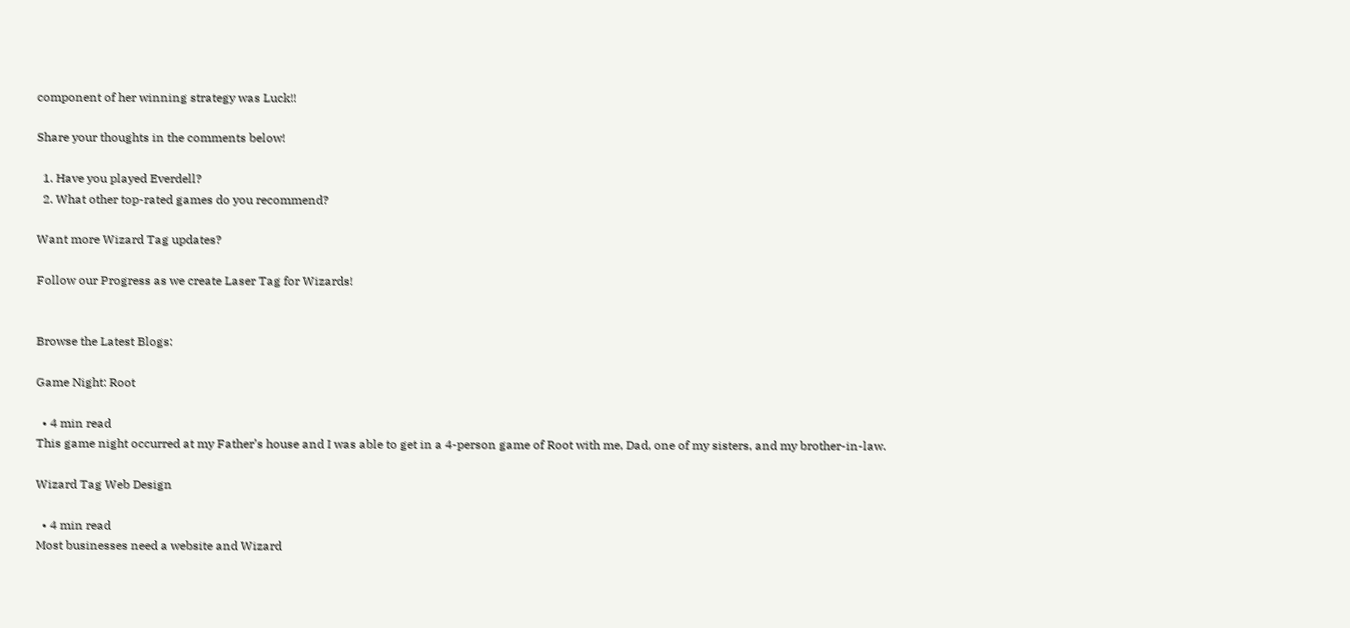component of her winning strategy was Luck!!

Share your thoughts in the comments below!

  1. Have you played Everdell?
  2. What other top-rated games do you recommend?

Want more Wizard Tag updates?

Follow our Progress as we create Laser Tag for Wizards!


Browse the Latest Blogs:

Game Night: Root

  • 4 min read
This game night occurred at my Father’s house and I was able to get in a 4-person game of Root with me, Dad, one of my sisters, and my brother-in-law.

Wizard Tag Web Design

  • 4 min read
Most businesses need a website and Wizard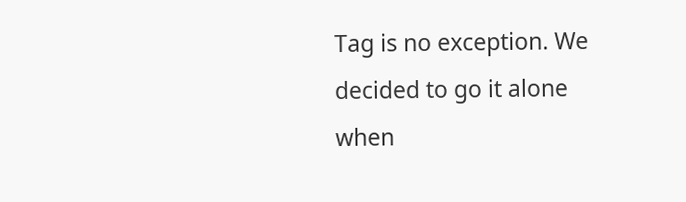Tag is no exception. We decided to go it alone when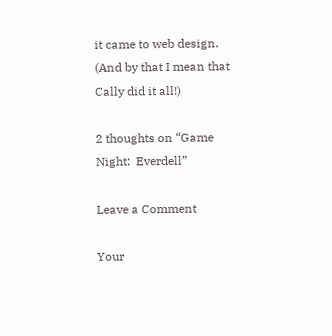it came to web design. (And by that I mean that Cally did it all!)

2 thoughts on “Game Night:  Everdell”

Leave a Comment

Your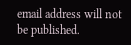email address will not be published.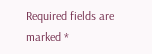Required fields are marked *